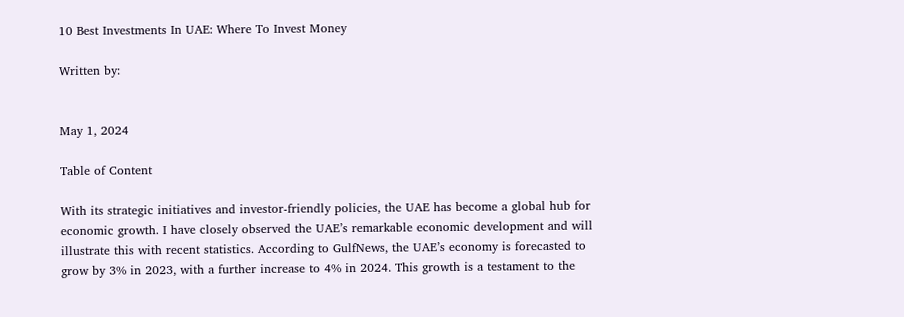10 Best Investments In UAE: Where To Invest Money

Written by:


May 1, 2024

Table of Content

With its strategic initiatives and investor-friendly policies, the UAE has become a global hub for economic growth. I have closely observed the UAE’s remarkable economic development and will illustrate this with recent statistics. According to GulfNews, the UAE’s economy is forecasted to grow by 3% in 2023, with a further increase to 4% in 2024. This growth is a testament to the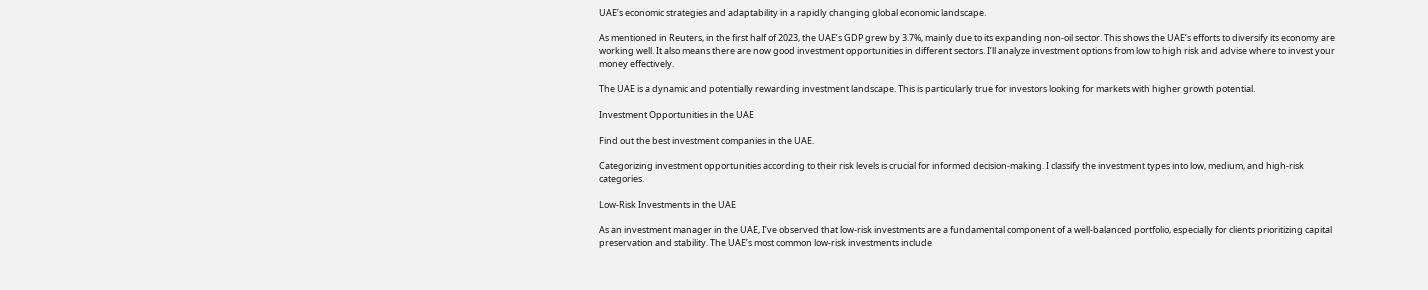UAE’s economic strategies and adaptability in a rapidly changing global economic landscape.

As mentioned in Reuters, in the first half of 2023, the UAE’s GDP grew by 3.7%, mainly due to its expanding non-oil sector. This shows the UAE’s efforts to diversify its economy are working well. It also means there are now good investment opportunities in different sectors. I’ll analyze investment options from low to high risk and advise where to invest your money effectively.

The UAE is a dynamic and potentially rewarding investment landscape. This is particularly true for investors looking for markets with higher growth potential.

Investment Opportunities in the UAE

Find out the best investment companies in the UAE.

Categorizing investment opportunities according to their risk levels is crucial for informed decision-making. I classify the investment types into low, medium, and high-risk categories.

Low-Risk Investments in the UAE

As an investment manager in the UAE, I’ve observed that low-risk investments are a fundamental component of a well-balanced portfolio, especially for clients prioritizing capital preservation and stability. The UAE’s most common low-risk investments include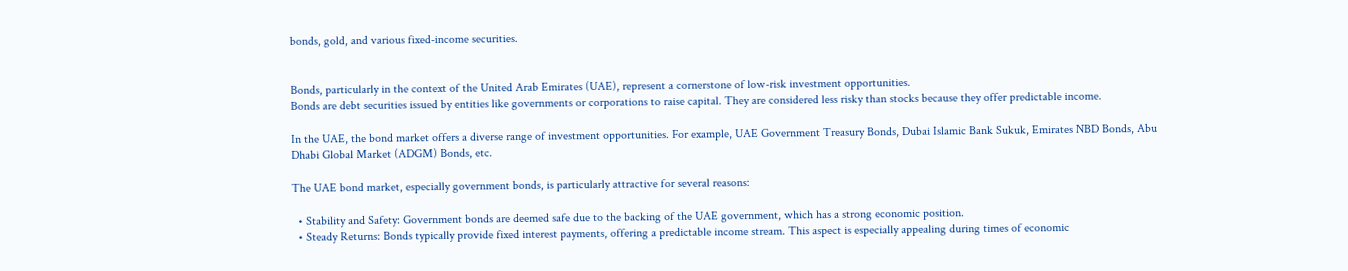bonds, gold, and various fixed-income securities.


Bonds, particularly in the context of the United Arab Emirates (UAE), represent a cornerstone of low-risk investment opportunities.
Bonds are debt securities issued by entities like governments or corporations to raise capital. They are considered less risky than stocks because they offer predictable income.

In the UAE, the bond market offers a diverse range of investment opportunities. For example, UAE Government Treasury Bonds, Dubai Islamic Bank Sukuk, Emirates NBD Bonds, Abu Dhabi Global Market (ADGM) Bonds, etc.

The UAE bond market, especially government bonds, is particularly attractive for several reasons:

  • Stability and Safety: Government bonds are deemed safe due to the backing of the UAE government, which has a strong economic position.
  • Steady Returns: Bonds typically provide fixed interest payments, offering a predictable income stream. This aspect is especially appealing during times of economic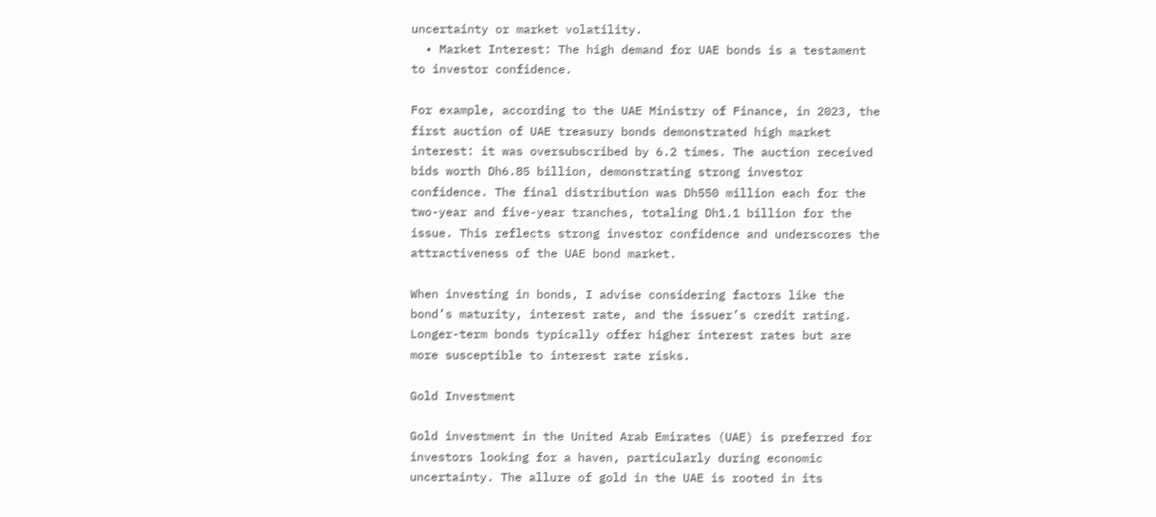uncertainty or market volatility.
  • Market Interest: The high demand for UAE bonds is a testament to investor confidence.

For example, according to the UAE Ministry of Finance, in 2023, the first auction of UAE treasury bonds demonstrated high market interest: it was oversubscribed by 6.2 times. The auction received bids worth Dh6.85 billion, demonstrating strong investor confidence. The final distribution was Dh550 million each for the two-year and five-year tranches, totaling Dh1.1 billion for the issue. This reflects strong investor confidence and underscores the attractiveness of the UAE bond market.

When investing in bonds, I advise considering factors like the bond’s maturity, interest rate, and the issuer’s credit rating. Longer-term bonds typically offer higher interest rates but are more susceptible to interest rate risks.

Gold Investment

Gold investment in the United Arab Emirates (UAE) is preferred for investors looking for a haven, particularly during economic uncertainty. The allure of gold in the UAE is rooted in its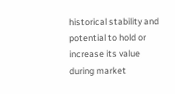historical stability and potential to hold or increase its value during market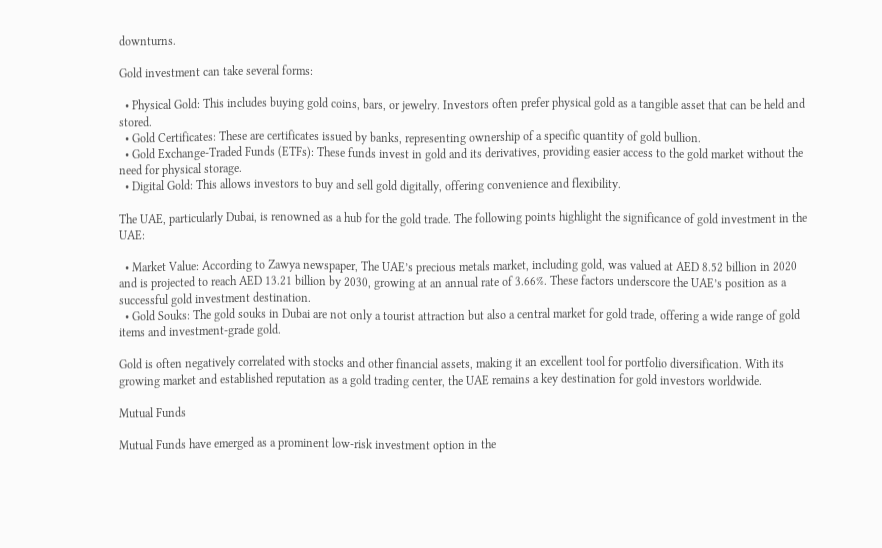downturns.

Gold investment can take several forms:

  • Physical Gold: This includes buying gold coins, bars, or jewelry. Investors often prefer physical gold as a tangible asset that can be held and stored.
  • Gold Certificates: These are certificates issued by banks, representing ownership of a specific quantity of gold bullion.
  • Gold Exchange-Traded Funds (ETFs): These funds invest in gold and its derivatives, providing easier access to the gold market without the need for physical storage.
  • Digital Gold: This allows investors to buy and sell gold digitally, offering convenience and flexibility.

The UAE, particularly Dubai, is renowned as a hub for the gold trade. The following points highlight the significance of gold investment in the UAE:

  • Market Value: According to Zawya newspaper, The UAE’s precious metals market, including gold, was valued at AED 8.52 billion in 2020 and is projected to reach AED 13.21 billion by 2030, growing at an annual rate of 3.66%. These factors underscore the UAE’s position as a successful gold investment destination.
  • Gold Souks: The gold souks in Dubai are not only a tourist attraction but also a central market for gold trade, offering a wide range of gold items and investment-grade gold.

Gold is often negatively correlated with stocks and other financial assets, making it an excellent tool for portfolio diversification. With its growing market and established reputation as a gold trading center, the UAE remains a key destination for gold investors worldwide.

Mutual Funds

Mutual Funds have emerged as a prominent low-risk investment option in the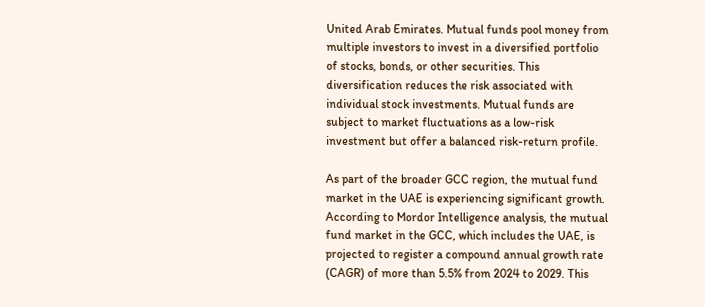United Arab Emirates. Mutual funds pool money from multiple investors to invest in a diversified portfolio of stocks, bonds, or other securities. This diversification reduces the risk associated with individual stock investments. Mutual funds are subject to market fluctuations as a low-risk investment but offer a balanced risk-return profile.

As part of the broader GCC region, the mutual fund market in the UAE is experiencing significant growth. According to Mordor Intelligence analysis, the mutual fund market in the GCC, which includes the UAE, is projected to register a compound annual growth rate (CAGR) of more than 5.5% from 2024 to 2029. This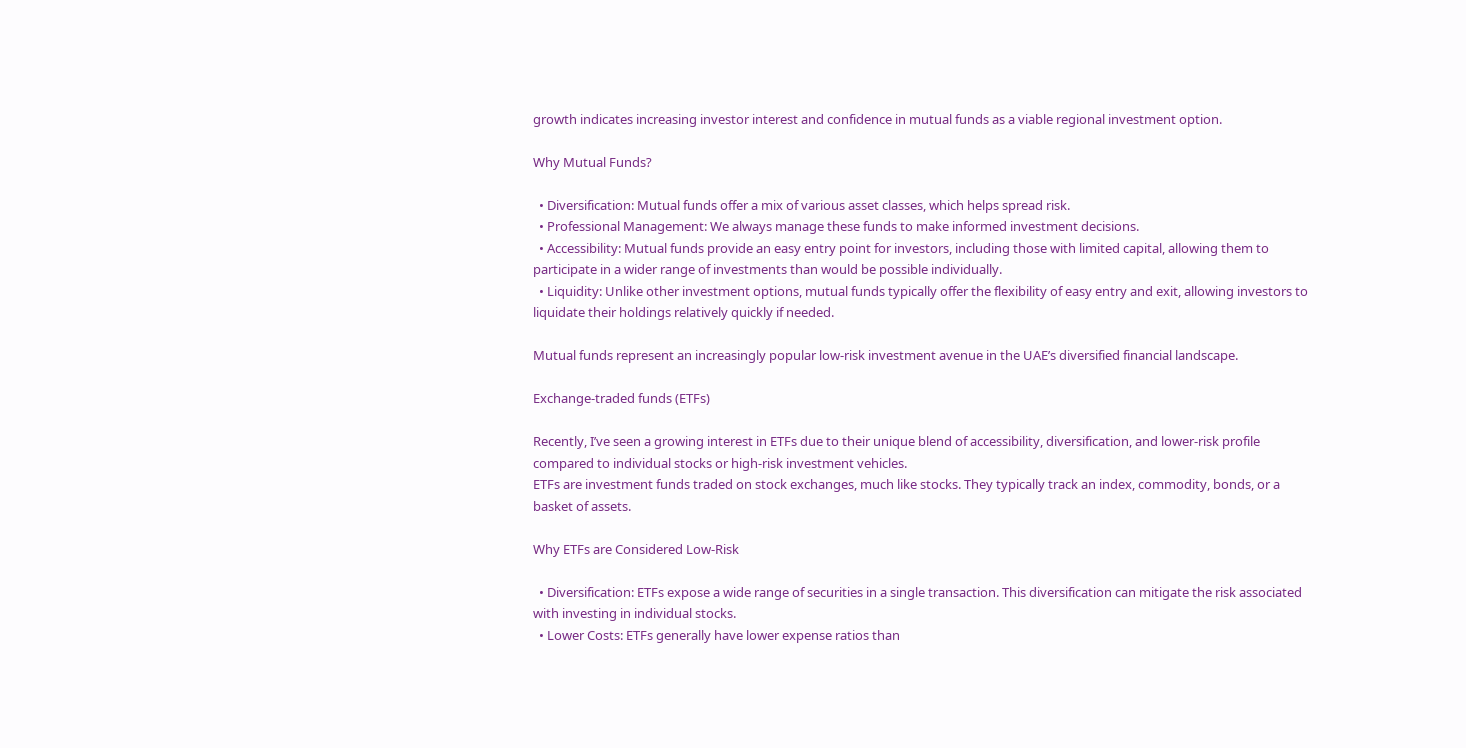growth indicates increasing investor interest and confidence in mutual funds as a viable regional investment option.

Why Mutual Funds?

  • Diversification: Mutual funds offer a mix of various asset classes, which helps spread risk.
  • Professional Management: We always manage these funds to make informed investment decisions.
  • Accessibility: Mutual funds provide an easy entry point for investors, including those with limited capital, allowing them to participate in a wider range of investments than would be possible individually.
  • Liquidity: Unlike other investment options, mutual funds typically offer the flexibility of easy entry and exit, allowing investors to liquidate their holdings relatively quickly if needed.

Mutual funds represent an increasingly popular low-risk investment avenue in the UAE’s diversified financial landscape.

Exchange-traded funds (ETFs)

Recently, I’ve seen a growing interest in ETFs due to their unique blend of accessibility, diversification, and lower-risk profile compared to individual stocks or high-risk investment vehicles.
ETFs are investment funds traded on stock exchanges, much like stocks. They typically track an index, commodity, bonds, or a basket of assets.

Why ETFs are Considered Low-Risk

  • Diversification: ETFs expose a wide range of securities in a single transaction. This diversification can mitigate the risk associated with investing in individual stocks.
  • Lower Costs: ETFs generally have lower expense ratios than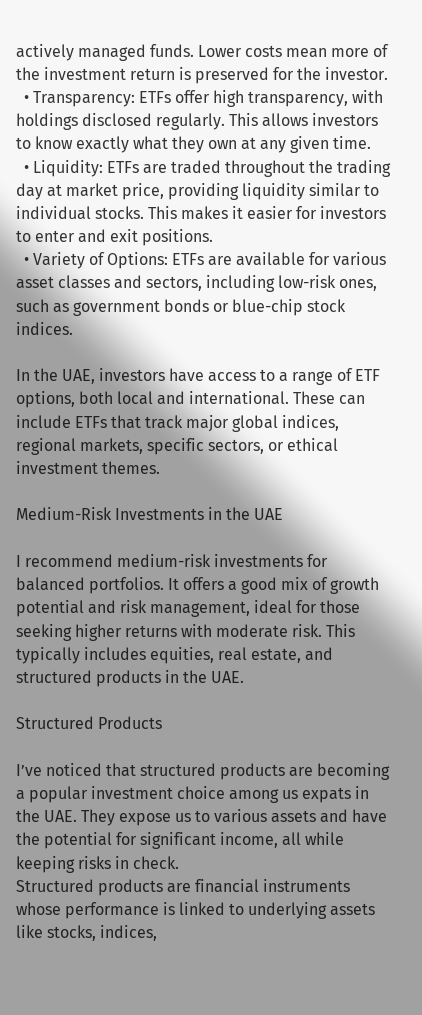actively managed funds. Lower costs mean more of the investment return is preserved for the investor.
  • Transparency: ETFs offer high transparency, with holdings disclosed regularly. This allows investors to know exactly what they own at any given time.
  • Liquidity: ETFs are traded throughout the trading day at market price, providing liquidity similar to individual stocks. This makes it easier for investors to enter and exit positions.
  • Variety of Options: ETFs are available for various asset classes and sectors, including low-risk ones, such as government bonds or blue-chip stock indices.

In the UAE, investors have access to a range of ETF options, both local and international. These can include ETFs that track major global indices, regional markets, specific sectors, or ethical investment themes.

Medium-Risk Investments in the UAE

I recommend medium-risk investments for balanced portfolios. It offers a good mix of growth potential and risk management, ideal for those seeking higher returns with moderate risk. This typically includes equities, real estate, and structured products in the UAE.

Structured Products

I’ve noticed that structured products are becoming a popular investment choice among us expats in the UAE. They expose us to various assets and have the potential for significant income, all while keeping risks in check.
Structured products are financial instruments whose performance is linked to underlying assets like stocks, indices,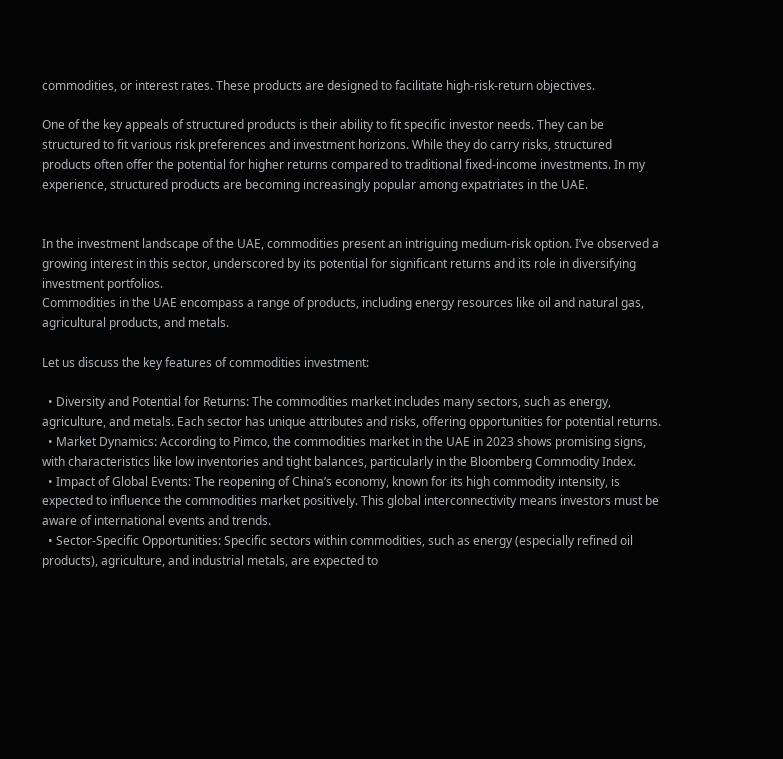commodities, or interest rates. These products are designed to facilitate high-risk-return objectives.

One of the key appeals of structured products is their ability to fit specific investor needs. They can be structured to fit various risk preferences and investment horizons. While they do carry risks, structured products often offer the potential for higher returns compared to traditional fixed-income investments. In my experience, structured products are becoming increasingly popular among expatriates in the UAE.


In the investment landscape of the UAE, commodities present an intriguing medium-risk option. I’ve observed a growing interest in this sector, underscored by its potential for significant returns and its role in diversifying investment portfolios.
Commodities in the UAE encompass a range of products, including energy resources like oil and natural gas, agricultural products, and metals.

Let us discuss the key features of commodities investment:

  • Diversity and Potential for Returns: The commodities market includes many sectors, such as energy, agriculture, and metals. Each sector has unique attributes and risks, offering opportunities for potential returns.
  • Market Dynamics: According to Pimco, the commodities market in the UAE in 2023 shows promising signs, with characteristics like low inventories and tight balances, particularly in the Bloomberg Commodity Index.
  • Impact of Global Events: The reopening of China’s economy, known for its high commodity intensity, is expected to influence the commodities market positively. This global interconnectivity means investors must be aware of international events and trends.
  • Sector-Specific Opportunities: Specific sectors within commodities, such as energy (especially refined oil products), agriculture, and industrial metals, are expected to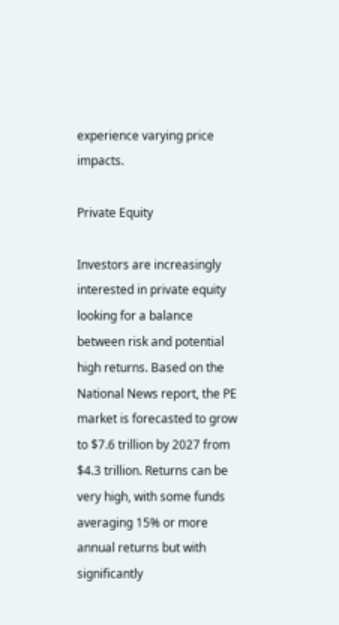experience varying price impacts.

Private Equity

Investors are increasingly interested in private equity looking for a balance between risk and potential high returns. Based on the National News report, the PE market is forecasted to grow to $7.6 trillion by 2027 from $4.3 trillion. Returns can be very high, with some funds averaging 15% or more annual returns but with significantly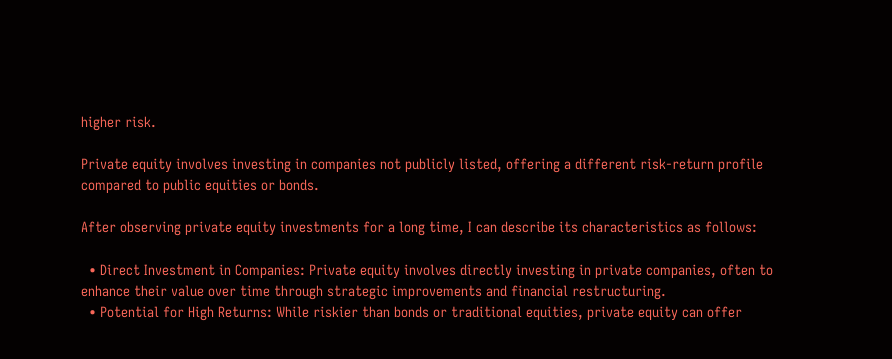higher risk.

Private equity involves investing in companies not publicly listed, offering a different risk-return profile compared to public equities or bonds.

After observing private equity investments for a long time, I can describe its characteristics as follows:

  • Direct Investment in Companies: Private equity involves directly investing in private companies, often to enhance their value over time through strategic improvements and financial restructuring.
  • Potential for High Returns: While riskier than bonds or traditional equities, private equity can offer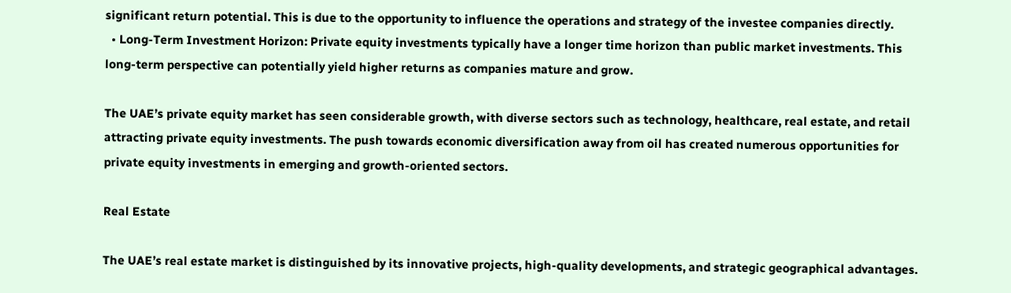significant return potential. This is due to the opportunity to influence the operations and strategy of the investee companies directly.
  • Long-Term Investment Horizon: Private equity investments typically have a longer time horizon than public market investments. This long-term perspective can potentially yield higher returns as companies mature and grow.

The UAE’s private equity market has seen considerable growth, with diverse sectors such as technology, healthcare, real estate, and retail attracting private equity investments. The push towards economic diversification away from oil has created numerous opportunities for private equity investments in emerging and growth-oriented sectors.

Real Estate

The UAE’s real estate market is distinguished by its innovative projects, high-quality developments, and strategic geographical advantages.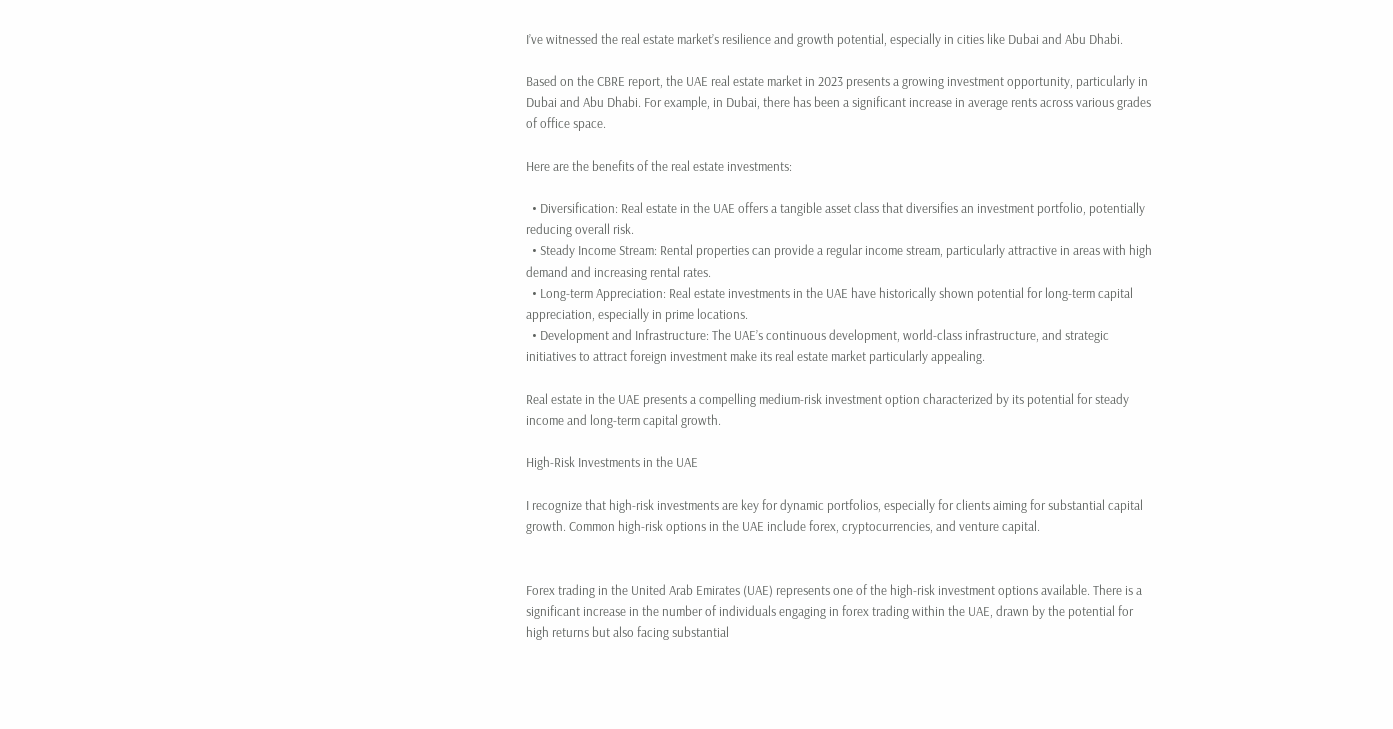I’ve witnessed the real estate market’s resilience and growth potential, especially in cities like Dubai and Abu Dhabi.

Based on the CBRE report, the UAE real estate market in 2023 presents a growing investment opportunity, particularly in Dubai and Abu Dhabi. For example, in Dubai, there has been a significant increase in average rents across various grades of office space.

Here are the benefits of the real estate investments:

  • Diversification: Real estate in the UAE offers a tangible asset class that diversifies an investment portfolio, potentially reducing overall risk.
  • Steady Income Stream: Rental properties can provide a regular income stream, particularly attractive in areas with high demand and increasing rental rates.
  • Long-term Appreciation: Real estate investments in the UAE have historically shown potential for long-term capital appreciation, especially in prime locations.
  • Development and Infrastructure: The UAE’s continuous development, world-class infrastructure, and strategic initiatives to attract foreign investment make its real estate market particularly appealing.

Real estate in the UAE presents a compelling medium-risk investment option characterized by its potential for steady income and long-term capital growth.

High-Risk Investments in the UAE

I recognize that high-risk investments are key for dynamic portfolios, especially for clients aiming for substantial capital growth. Common high-risk options in the UAE include forex, cryptocurrencies, and venture capital.


Forex trading in the United Arab Emirates (UAE) represents one of the high-risk investment options available. There is a significant increase in the number of individuals engaging in forex trading within the UAE, drawn by the potential for high returns but also facing substantial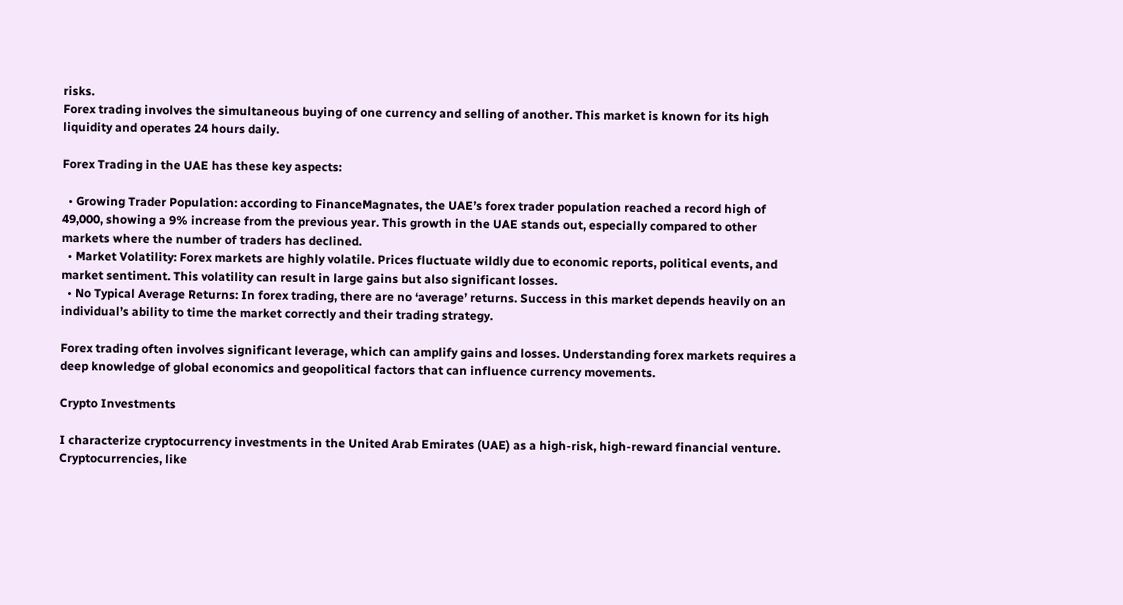risks.
Forex trading involves the simultaneous buying of one currency and selling of another. This market is known for its high liquidity and operates 24 hours daily.

Forex Trading in the UAE has these key aspects:

  • Growing Trader Population: according to FinanceMagnates, the UAE’s forex trader population reached a record high of 49,000, showing a 9% increase from the previous year. This growth in the UAE stands out, especially compared to other markets where the number of traders has declined.
  • Market Volatility: Forex markets are highly volatile. Prices fluctuate wildly due to economic reports, political events, and market sentiment. This volatility can result in large gains but also significant losses.
  • No Typical Average Returns: In forex trading, there are no ‘average’ returns. Success in this market depends heavily on an individual’s ability to time the market correctly and their trading strategy.

Forex trading often involves significant leverage, which can amplify gains and losses. Understanding forex markets requires a deep knowledge of global economics and geopolitical factors that can influence currency movements.

Crypto Investments

I characterize cryptocurrency investments in the United Arab Emirates (UAE) as a high-risk, high-reward financial venture.
Cryptocurrencies, like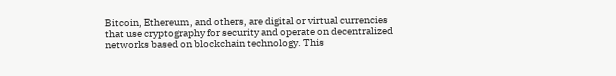Bitcoin, Ethereum, and others, are digital or virtual currencies that use cryptography for security and operate on decentralized networks based on blockchain technology. This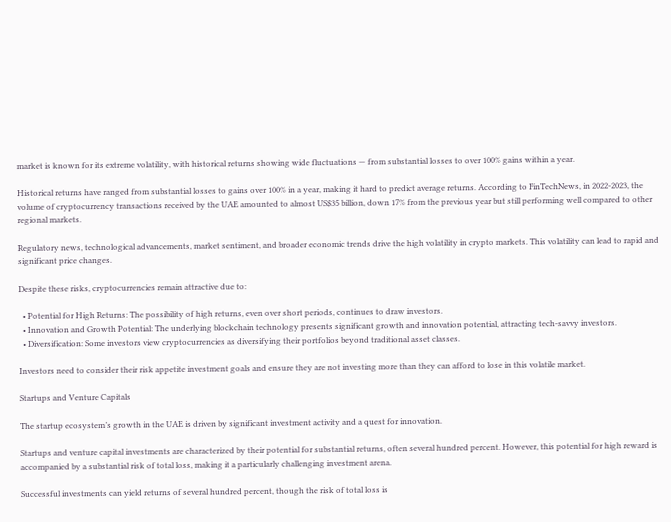market is known for its extreme volatility, with historical returns showing wide fluctuations — from substantial losses to over 100% gains within a year.

Historical returns have ranged from substantial losses to gains over 100% in a year, making it hard to predict average returns. According to FinTechNews, in 2022-2023, the volume of cryptocurrency transactions received by the UAE amounted to almost US$35 billion, down 17% from the previous year but still performing well compared to other regional markets.

Regulatory news, technological advancements, market sentiment, and broader economic trends drive the high volatility in crypto markets. This volatility can lead to rapid and significant price changes.

Despite these risks, cryptocurrencies remain attractive due to:

  • Potential for High Returns: The possibility of high returns, even over short periods, continues to draw investors.
  • Innovation and Growth Potential: The underlying blockchain technology presents significant growth and innovation potential, attracting tech-savvy investors.
  • Diversification: Some investors view cryptocurrencies as diversifying their portfolios beyond traditional asset classes.

Investors need to consider their risk appetite investment goals and ensure they are not investing more than they can afford to lose in this volatile market.

Startups and Venture Capitals

The startup ecosystem’s growth in the UAE is driven by significant investment activity and a quest for innovation.

Startups and venture capital investments are characterized by their potential for substantial returns, often several hundred percent. However, this potential for high reward is accompanied by a substantial risk of total loss, making it a particularly challenging investment arena.

Successful investments can yield returns of several hundred percent, though the risk of total loss is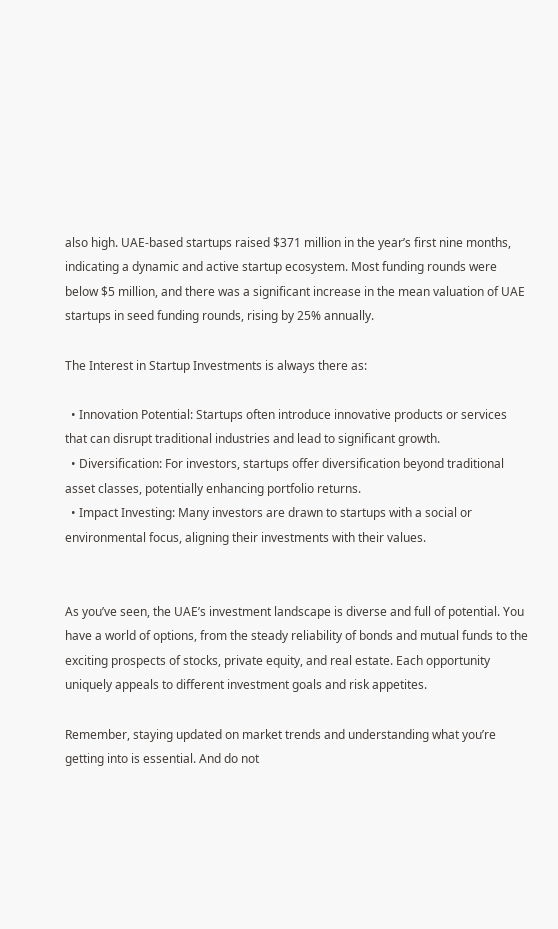also high. UAE-based startups raised $371 million in the year’s first nine months, indicating a dynamic and active startup ecosystem. Most funding rounds were below $5 million, and there was a significant increase in the mean valuation of UAE startups in seed funding rounds, rising by 25% annually.

The Interest in Startup Investments is always there as:

  • Innovation Potential: Startups often introduce innovative products or services that can disrupt traditional industries and lead to significant growth.
  • Diversification: For investors, startups offer diversification beyond traditional asset classes, potentially enhancing portfolio returns.
  • Impact Investing: Many investors are drawn to startups with a social or environmental focus, aligning their investments with their values.


As you’ve seen, the UAE’s investment landscape is diverse and full of potential. You have a world of options, from the steady reliability of bonds and mutual funds to the exciting prospects of stocks, private equity, and real estate. Each opportunity uniquely appeals to different investment goals and risk appetites.

Remember, staying updated on market trends and understanding what you’re getting into is essential. And do not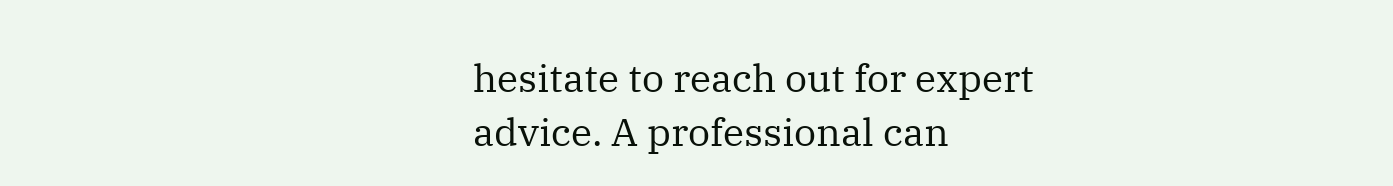hesitate to reach out for expert advice. A professional can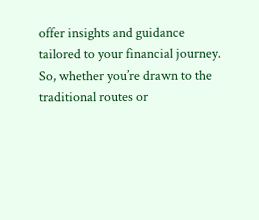offer insights and guidance tailored to your financial journey.
So, whether you’re drawn to the traditional routes or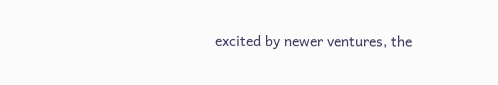excited by newer ventures, the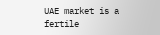UAE market is a fertile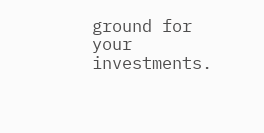ground for your investments.